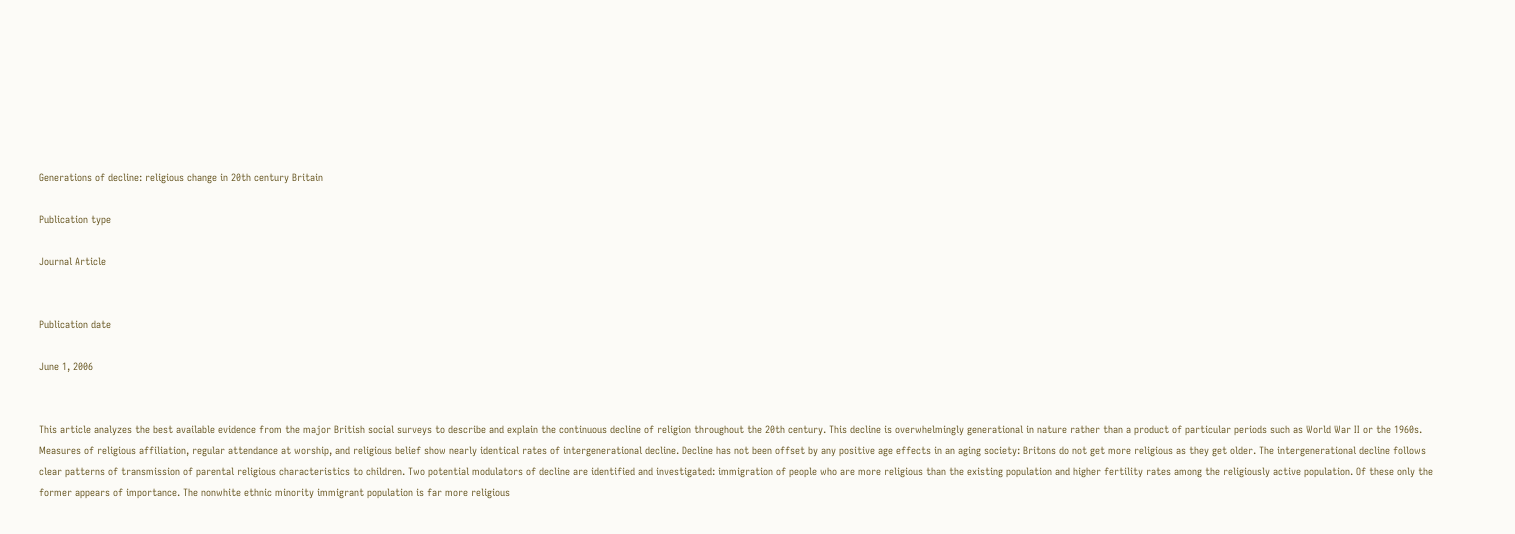Generations of decline: religious change in 20th century Britain

Publication type

Journal Article


Publication date

June 1, 2006


This article analyzes the best available evidence from the major British social surveys to describe and explain the continuous decline of religion throughout the 20th century. This decline is overwhelmingly generational in nature rather than a product of particular periods such as World War II or the 1960s. Measures of religious affiliation, regular attendance at worship, and religious belief show nearly identical rates of intergenerational decline. Decline has not been offset by any positive age effects in an aging society: Britons do not get more religious as they get older. The intergenerational decline follows clear patterns of transmission of parental religious characteristics to children. Two potential modulators of decline are identified and investigated: immigration of people who are more religious than the existing population and higher fertility rates among the religiously active population. Of these only the former appears of importance. The nonwhite ethnic minority immigrant population is far more religious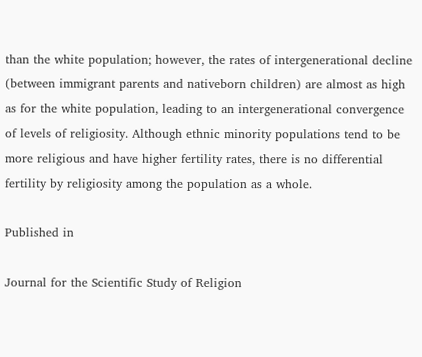than the white population; however, the rates of intergenerational decline (between immigrant parents and nativeborn children) are almost as high as for the white population, leading to an intergenerational convergence of levels of religiosity. Although ethnic minority populations tend to be more religious and have higher fertility rates, there is no differential fertility by religiosity among the population as a whole.

Published in

Journal for the Scientific Study of Religion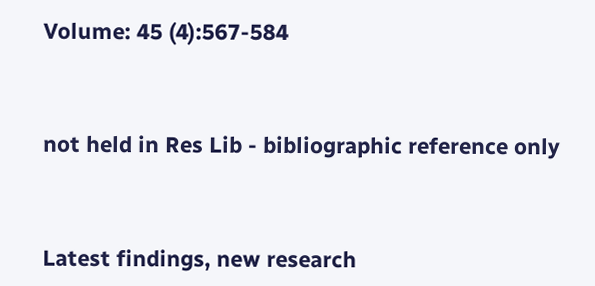Volume: 45 (4):567-584



not held in Res Lib - bibliographic reference only



Latest findings, new research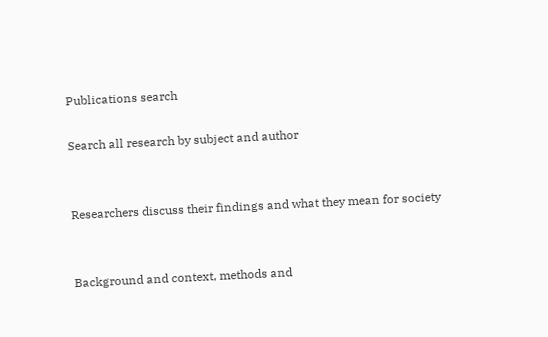Publications search

Search all research by subject and author


Researchers discuss their findings and what they mean for society


Background and context, methods and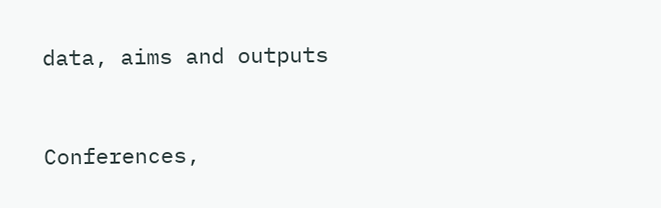data, aims and outputs


Conferences,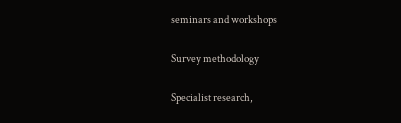seminars and workshops

Survey methodology

Specialist research,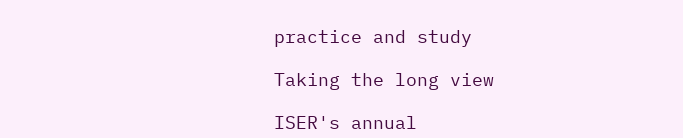practice and study

Taking the long view

ISER's annual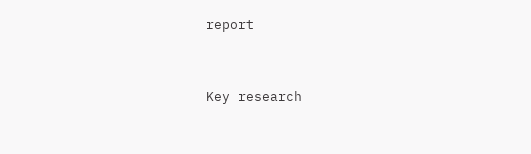report


Key research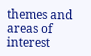themes and areas of interest